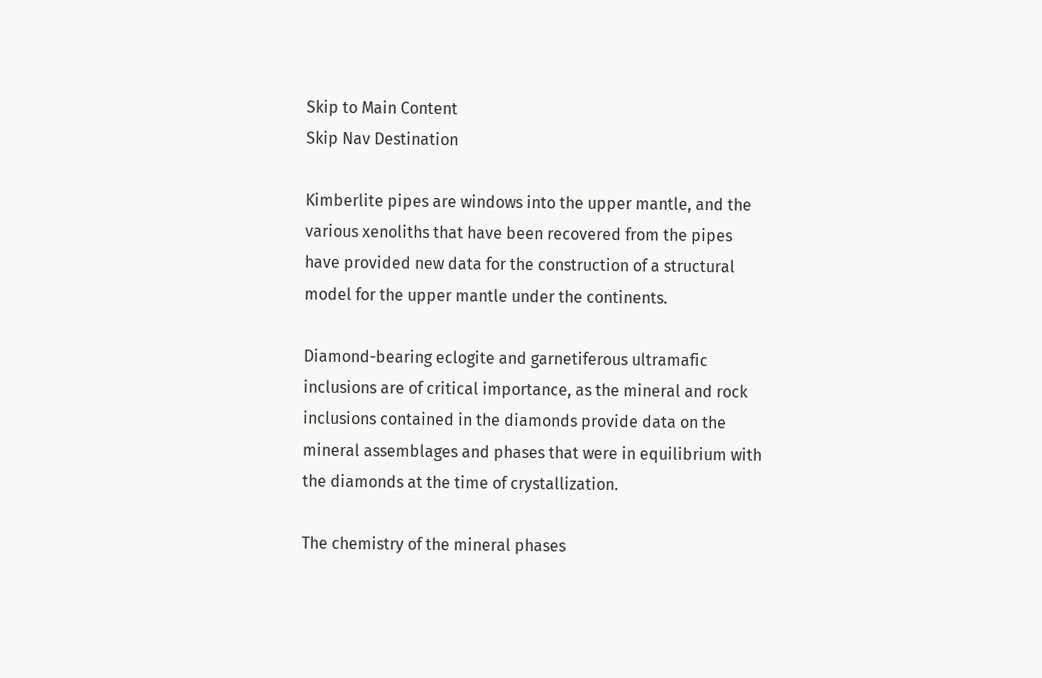Skip to Main Content
Skip Nav Destination

Kimberlite pipes are windows into the upper mantle, and the various xenoliths that have been recovered from the pipes have provided new data for the construction of a structural model for the upper mantle under the continents.

Diamond-bearing eclogite and garnetiferous ultramafic inclusions are of critical importance, as the mineral and rock inclusions contained in the diamonds provide data on the mineral assemblages and phases that were in equilibrium with the diamonds at the time of crystallization.

The chemistry of the mineral phases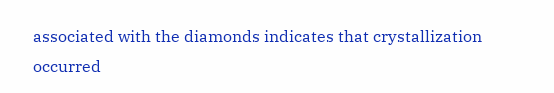associated with the diamonds indicates that crystallization occurred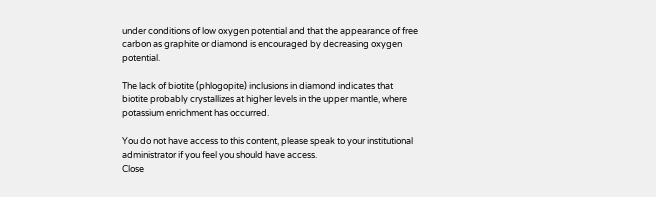under conditions of low oxygen potential and that the appearance of free carbon as graphite or diamond is encouraged by decreasing oxygen potential.

The lack of biotite (phlogopite) inclusions in diamond indicates that biotite probably crystallizes at higher levels in the upper mantle, where potassium enrichment has occurred.

You do not have access to this content, please speak to your institutional administrator if you feel you should have access.
Close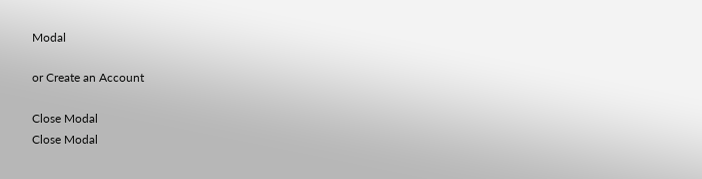Modal

or Create an Account

Close Modal
Close Modal